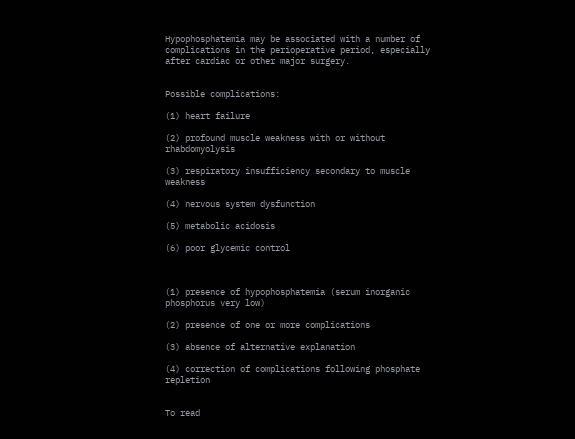Hypophosphatemia may be associated with a number of complications in the perioperative period, especially after cardiac or other major surgery.


Possible complications:

(1) heart failure

(2) profound muscle weakness with or without rhabdomyolysis

(3) respiratory insufficiency secondary to muscle weakness

(4) nervous system dysfunction

(5) metabolic acidosis

(6) poor glycemic control



(1) presence of hypophosphatemia (serum inorganic phosphorus very low)

(2) presence of one or more complications

(3) absence of alternative explanation

(4) correction of complications following phosphate repletion


To read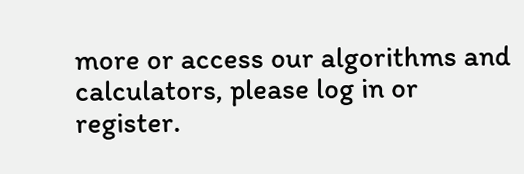more or access our algorithms and calculators, please log in or register.